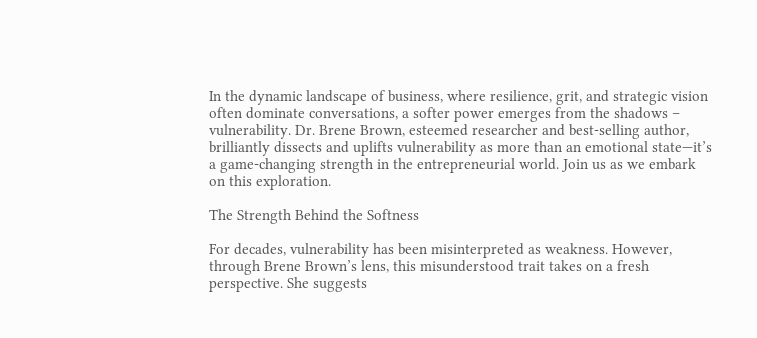In the dynamic landscape of business, where resilience, grit, and strategic vision often dominate conversations, a softer power emerges from the shadows – vulnerability. Dr. Brene Brown, esteemed researcher and best-selling author, brilliantly dissects and uplifts vulnerability as more than an emotional state—it’s a game-changing strength in the entrepreneurial world. Join us as we embark on this exploration.

The Strength Behind the Softness

For decades, vulnerability has been misinterpreted as weakness. However, through Brene Brown’s lens, this misunderstood trait takes on a fresh perspective. She suggests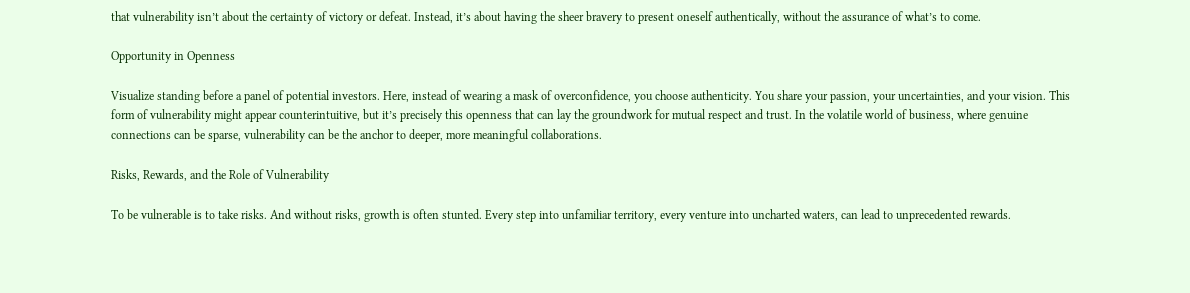that vulnerability isn’t about the certainty of victory or defeat. Instead, it’s about having the sheer bravery to present oneself authentically, without the assurance of what’s to come.

Opportunity in Openness

Visualize standing before a panel of potential investors. Here, instead of wearing a mask of overconfidence, you choose authenticity. You share your passion, your uncertainties, and your vision. This form of vulnerability might appear counterintuitive, but it’s precisely this openness that can lay the groundwork for mutual respect and trust. In the volatile world of business, where genuine connections can be sparse, vulnerability can be the anchor to deeper, more meaningful collaborations.

Risks, Rewards, and the Role of Vulnerability

To be vulnerable is to take risks. And without risks, growth is often stunted. Every step into unfamiliar territory, every venture into uncharted waters, can lead to unprecedented rewards.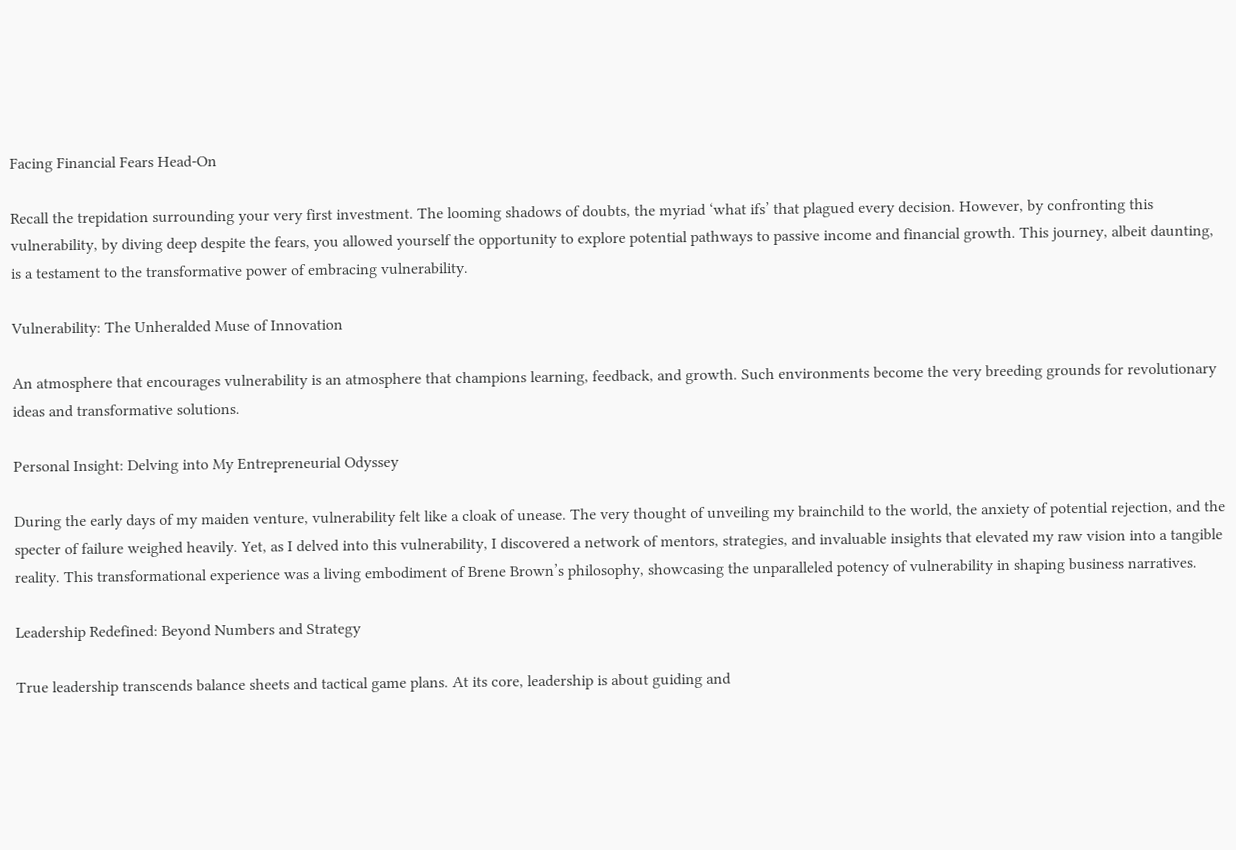Facing Financial Fears Head-On

Recall the trepidation surrounding your very first investment. The looming shadows of doubts, the myriad ‘what ifs’ that plagued every decision. However, by confronting this vulnerability, by diving deep despite the fears, you allowed yourself the opportunity to explore potential pathways to passive income and financial growth. This journey, albeit daunting, is a testament to the transformative power of embracing vulnerability.

Vulnerability: The Unheralded Muse of Innovation

An atmosphere that encourages vulnerability is an atmosphere that champions learning, feedback, and growth. Such environments become the very breeding grounds for revolutionary ideas and transformative solutions.

Personal Insight: Delving into My Entrepreneurial Odyssey

During the early days of my maiden venture, vulnerability felt like a cloak of unease. The very thought of unveiling my brainchild to the world, the anxiety of potential rejection, and the specter of failure weighed heavily. Yet, as I delved into this vulnerability, I discovered a network of mentors, strategies, and invaluable insights that elevated my raw vision into a tangible reality. This transformational experience was a living embodiment of Brene Brown’s philosophy, showcasing the unparalleled potency of vulnerability in shaping business narratives.

Leadership Redefined: Beyond Numbers and Strategy

True leadership transcends balance sheets and tactical game plans. At its core, leadership is about guiding and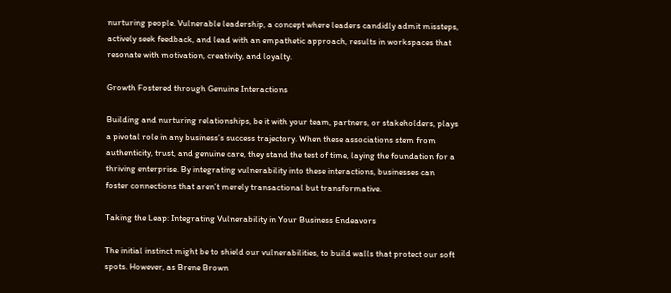nurturing people. Vulnerable leadership, a concept where leaders candidly admit missteps, actively seek feedback, and lead with an empathetic approach, results in workspaces that resonate with motivation, creativity, and loyalty.

Growth Fostered through Genuine Interactions

Building and nurturing relationships, be it with your team, partners, or stakeholders, plays a pivotal role in any business’s success trajectory. When these associations stem from authenticity, trust, and genuine care, they stand the test of time, laying the foundation for a thriving enterprise. By integrating vulnerability into these interactions, businesses can foster connections that aren’t merely transactional but transformative.

Taking the Leap: Integrating Vulnerability in Your Business Endeavors

The initial instinct might be to shield our vulnerabilities, to build walls that protect our soft spots. However, as Brene Brown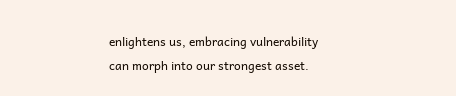enlightens us, embracing vulnerability can morph into our strongest asset.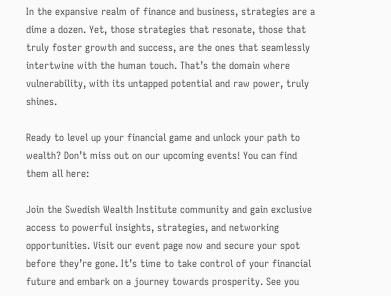In the expansive realm of finance and business, strategies are a dime a dozen. Yet, those strategies that resonate, those that truly foster growth and success, are the ones that seamlessly intertwine with the human touch. That’s the domain where vulnerability, with its untapped potential and raw power, truly shines.

Ready to level up your financial game and unlock your path to wealth? Don’t miss out on our upcoming events! You can find them all here:

Join the Swedish Wealth Institute community and gain exclusive access to powerful insights, strategies, and networking opportunities. Visit our event page now and secure your spot before they’re gone. It’s time to take control of your financial future and embark on a journey towards prosperity. See you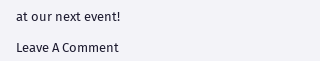at our next event!

Leave A Comment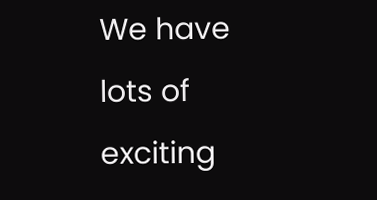We have lots of exciting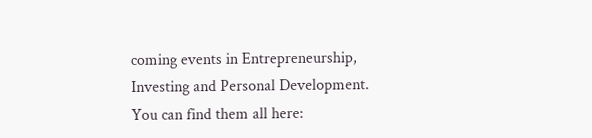coming events in Entrepreneurship, Investing and Personal Development. You can find them all here: